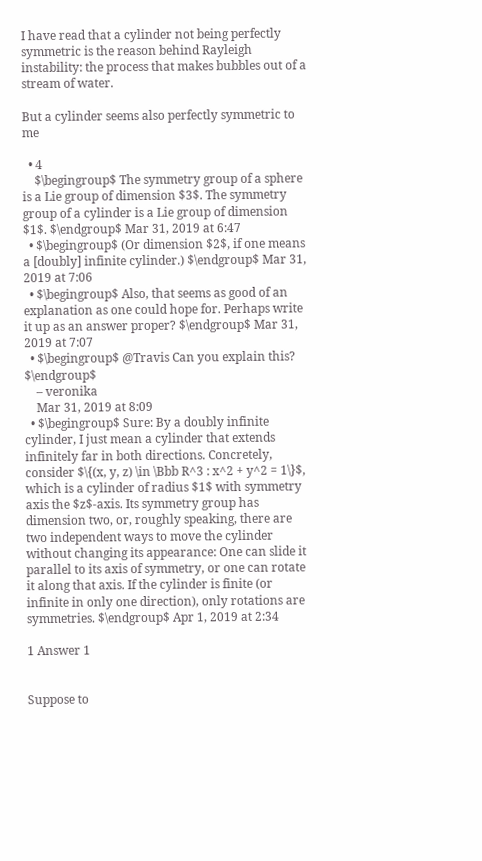I have read that a cylinder not being perfectly symmetric is the reason behind Rayleigh instability: the process that makes bubbles out of a stream of water.

But a cylinder seems also perfectly symmetric to me

  • 4
    $\begingroup$ The symmetry group of a sphere is a Lie group of dimension $3$. The symmetry group of a cylinder is a Lie group of dimension $1$. $\endgroup$ Mar 31, 2019 at 6:47
  • $\begingroup$ (Or dimension $2$, if one means a [doubly] infinite cylinder.) $\endgroup$ Mar 31, 2019 at 7:06
  • $\begingroup$ Also, that seems as good of an explanation as one could hope for. Perhaps write it up as an answer proper? $\endgroup$ Mar 31, 2019 at 7:07
  • $\begingroup$ @Travis Can you explain this? $\endgroup$
    – veronika
    Mar 31, 2019 at 8:09
  • $\begingroup$ Sure: By a doubly infinite cylinder, I just mean a cylinder that extends infinitely far in both directions. Concretely, consider $\{(x, y, z) \in \Bbb R^3 : x^2 + y^2 = 1\}$, which is a cylinder of radius $1$ with symmetry axis the $z$-axis. Its symmetry group has dimension two, or, roughly speaking, there are two independent ways to move the cylinder without changing its appearance: One can slide it parallel to its axis of symmetry, or one can rotate it along that axis. If the cylinder is finite (or infinite in only one direction), only rotations are symmetries. $\endgroup$ Apr 1, 2019 at 2:34

1 Answer 1


Suppose to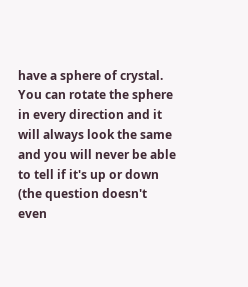have a sphere of crystal. You can rotate the sphere in every direction and it will always look the same and you will never be able to tell if it's up or down (the question doesn't even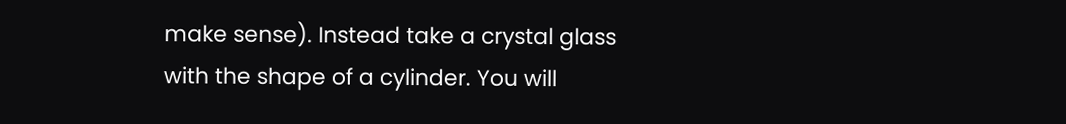make sense). Instead take a crystal glass with the shape of a cylinder. You will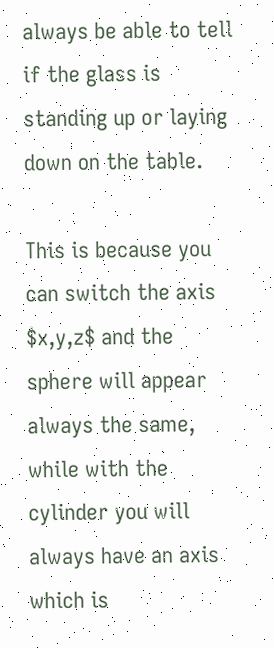always be able to tell if the glass is standing up or laying down on the table.

This is because you can switch the axis $x,y,z$ and the sphere will appear always the same, while with the cylinder you will always have an axis which is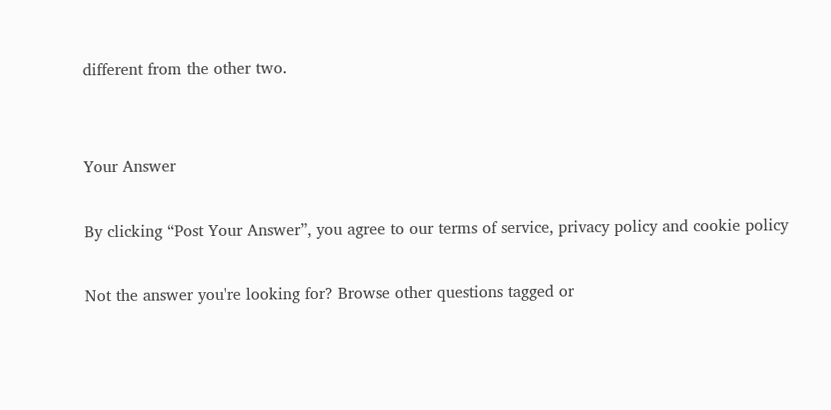different from the other two.


Your Answer

By clicking “Post Your Answer”, you agree to our terms of service, privacy policy and cookie policy

Not the answer you're looking for? Browse other questions tagged or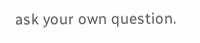ask your own question.